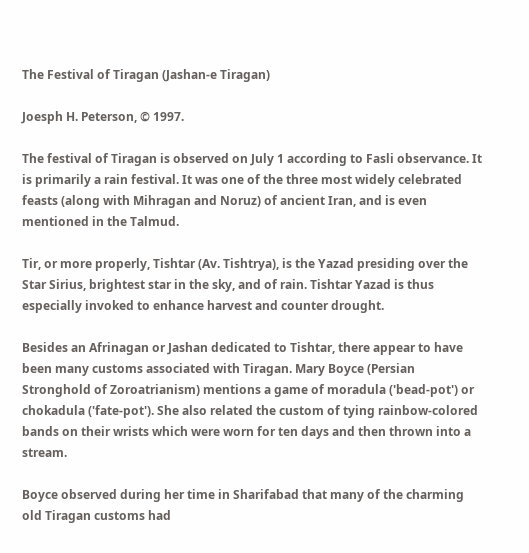The Festival of Tiragan (Jashan-e Tiragan)

Joesph H. Peterson, © 1997.

The festival of Tiragan is observed on July 1 according to Fasli observance. It is primarily a rain festival. It was one of the three most widely celebrated feasts (along with Mihragan and Noruz) of ancient Iran, and is even mentioned in the Talmud.

Tir, or more properly, Tishtar (Av. Tishtrya), is the Yazad presiding over the Star Sirius, brightest star in the sky, and of rain. Tishtar Yazad is thus especially invoked to enhance harvest and counter drought.

Besides an Afrinagan or Jashan dedicated to Tishtar, there appear to have been many customs associated with Tiragan. Mary Boyce (Persian Stronghold of Zoroatrianism) mentions a game of moradula ('bead-pot') or chokadula ('fate-pot'). She also related the custom of tying rainbow-colored bands on their wrists which were worn for ten days and then thrown into a stream.

Boyce observed during her time in Sharifabad that many of the charming old Tiragan customs had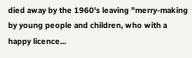died away by the 1960's leaving "merry-making by young people and children, who with a happy licence...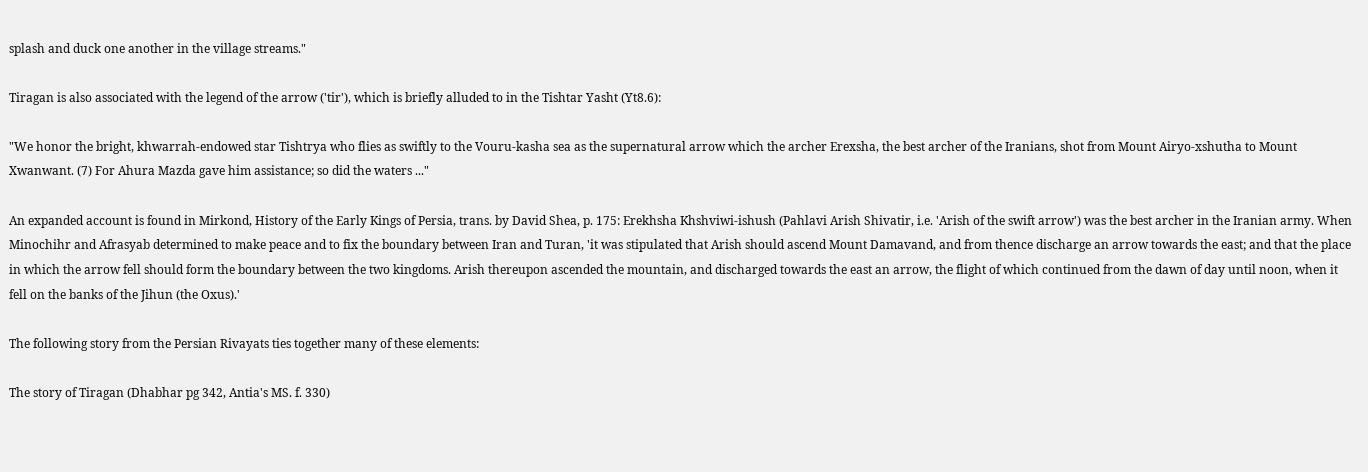splash and duck one another in the village streams."

Tiragan is also associated with the legend of the arrow ('tir'), which is briefly alluded to in the Tishtar Yasht (Yt8.6):

"We honor the bright, khwarrah-endowed star Tishtrya who flies as swiftly to the Vouru-kasha sea as the supernatural arrow which the archer Erexsha, the best archer of the Iranians, shot from Mount Airyo-xshutha to Mount Xwanwant. (7) For Ahura Mazda gave him assistance; so did the waters ..."

An expanded account is found in Mirkond, History of the Early Kings of Persia, trans. by David Shea, p. 175: Erekhsha Khshviwi-ishush (Pahlavi Arish Shivatir, i.e. 'Arish of the swift arrow') was the best archer in the Iranian army. When Minochihr and Afrasyab determined to make peace and to fix the boundary between Iran and Turan, 'it was stipulated that Arish should ascend Mount Damavand, and from thence discharge an arrow towards the east; and that the place in which the arrow fell should form the boundary between the two kingdoms. Arish thereupon ascended the mountain, and discharged towards the east an arrow, the flight of which continued from the dawn of day until noon, when it fell on the banks of the Jihun (the Oxus).'

The following story from the Persian Rivayats ties together many of these elements:

The story of Tiragan (Dhabhar pg 342, Antia's MS. f. 330)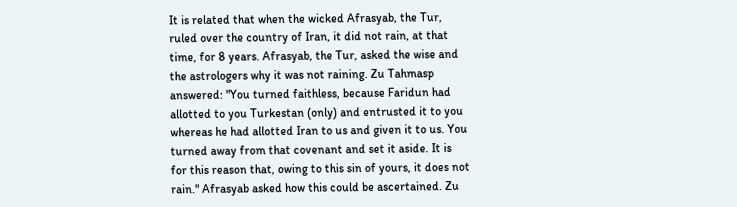It is related that when the wicked Afrasyab, the Tur, ruled over the country of Iran, it did not rain, at that time, for 8 years. Afrasyab, the Tur, asked the wise and the astrologers why it was not raining. Zu Tahmasp answered: "You turned faithless, because Faridun had allotted to you Turkestan (only) and entrusted it to you whereas he had allotted Iran to us and given it to us. You turned away from that covenant and set it aside. It is for this reason that, owing to this sin of yours, it does not rain." Afrasyab asked how this could be ascertained. Zu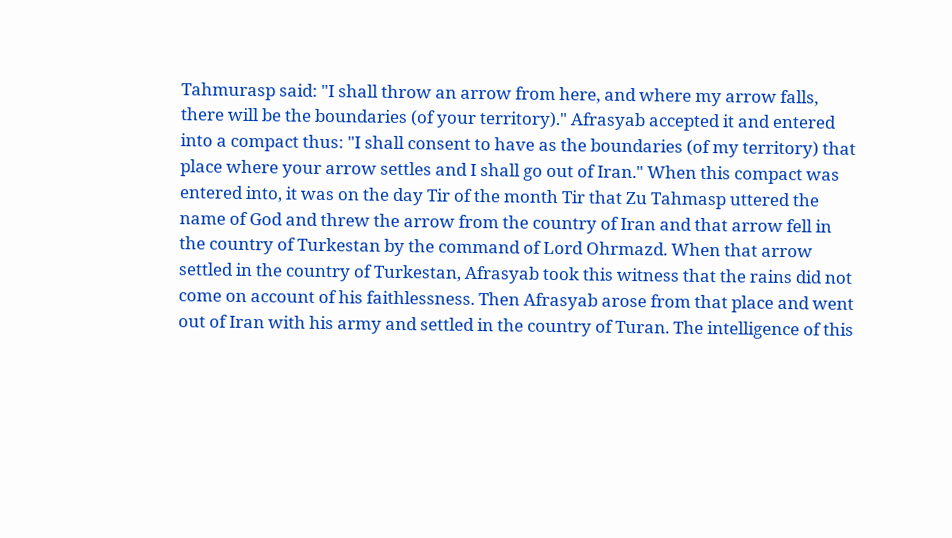Tahmurasp said: "I shall throw an arrow from here, and where my arrow falls, there will be the boundaries (of your territory)." Afrasyab accepted it and entered into a compact thus: "I shall consent to have as the boundaries (of my territory) that place where your arrow settles and I shall go out of Iran." When this compact was entered into, it was on the day Tir of the month Tir that Zu Tahmasp uttered the name of God and threw the arrow from the country of Iran and that arrow fell in the country of Turkestan by the command of Lord Ohrmazd. When that arrow settled in the country of Turkestan, Afrasyab took this witness that the rains did not come on account of his faithlessness. Then Afrasyab arose from that place and went out of Iran with his army and settled in the country of Turan. The intelligence of this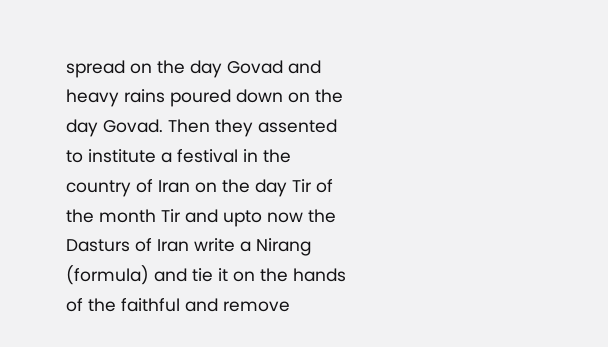spread on the day Govad and heavy rains poured down on the day Govad. Then they assented to institute a festival in the country of Iran on the day Tir of the month Tir and upto now the Dasturs of Iran write a Nirang (formula) and tie it on the hands of the faithful and remove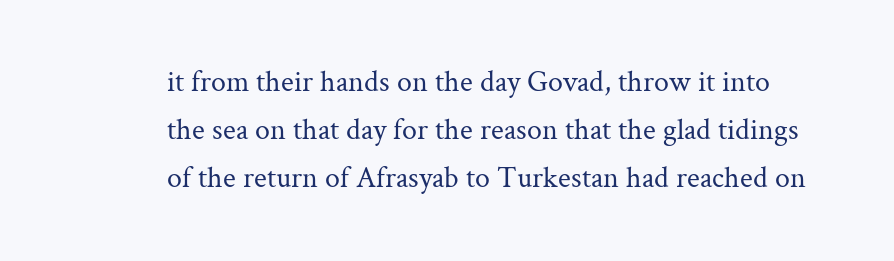it from their hands on the day Govad, throw it into the sea on that day for the reason that the glad tidings of the return of Afrasyab to Turkestan had reached on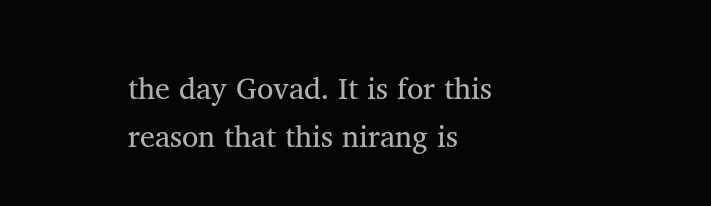the day Govad. It is for this reason that this nirang is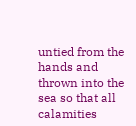untied from the hands and thrown into the sea so that all calamities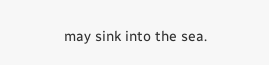may sink into the sea.